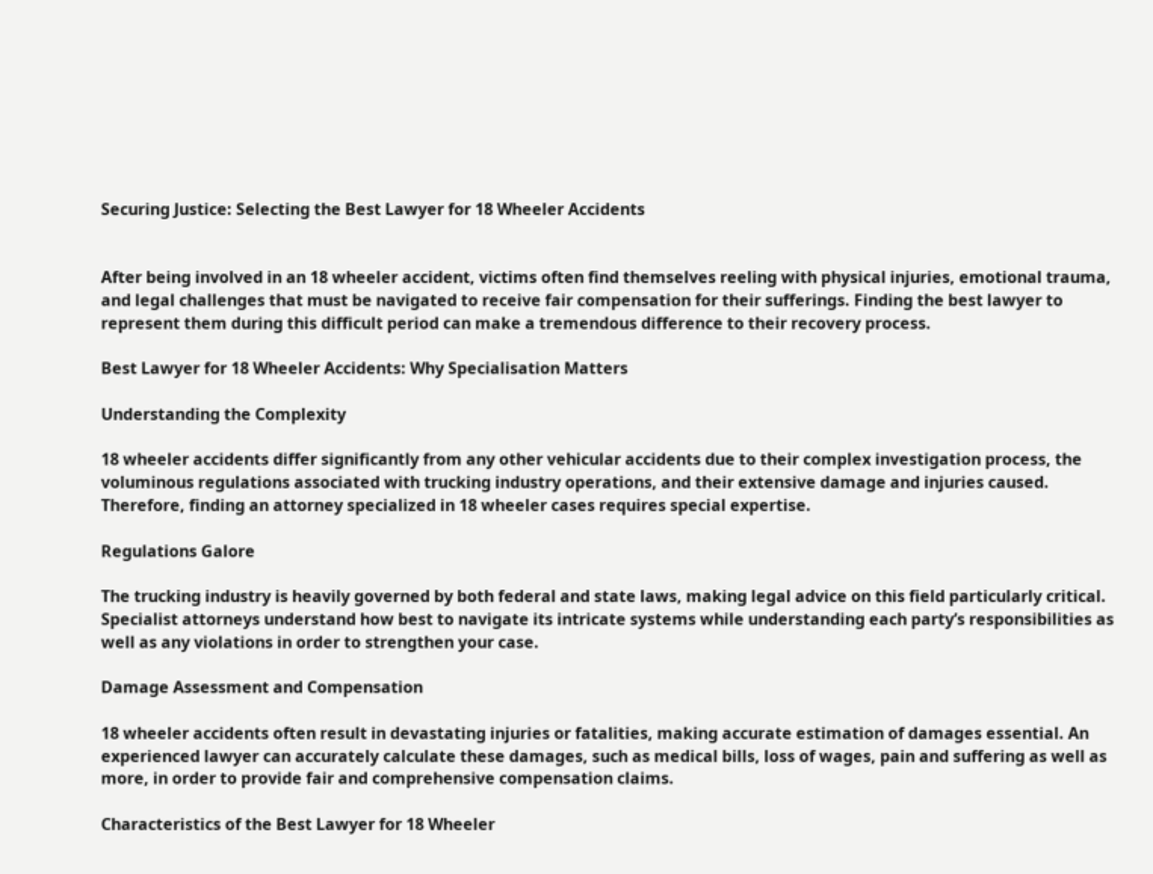Securing Justice: Selecting the Best Lawyer for 18 Wheeler Accidents


After being involved in an 18 wheeler accident, victims often find themselves reeling with physical injuries, emotional trauma, and legal challenges that must be navigated to receive fair compensation for their sufferings. Finding the best lawyer to represent them during this difficult period can make a tremendous difference to their recovery process.

Best Lawyer for 18 Wheeler Accidents: Why Specialisation Matters

Understanding the Complexity

18 wheeler accidents differ significantly from any other vehicular accidents due to their complex investigation process, the voluminous regulations associated with trucking industry operations, and their extensive damage and injuries caused. Therefore, finding an attorney specialized in 18 wheeler cases requires special expertise.

Regulations Galore

The trucking industry is heavily governed by both federal and state laws, making legal advice on this field particularly critical. Specialist attorneys understand how best to navigate its intricate systems while understanding each party’s responsibilities as well as any violations in order to strengthen your case.

Damage Assessment and Compensation

18 wheeler accidents often result in devastating injuries or fatalities, making accurate estimation of damages essential. An experienced lawyer can accurately calculate these damages, such as medical bills, loss of wages, pain and suffering as well as more, in order to provide fair and comprehensive compensation claims.

Characteristics of the Best Lawyer for 18 Wheeler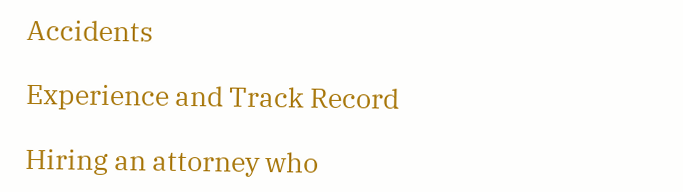Accidents

Experience and Track Record

Hiring an attorney who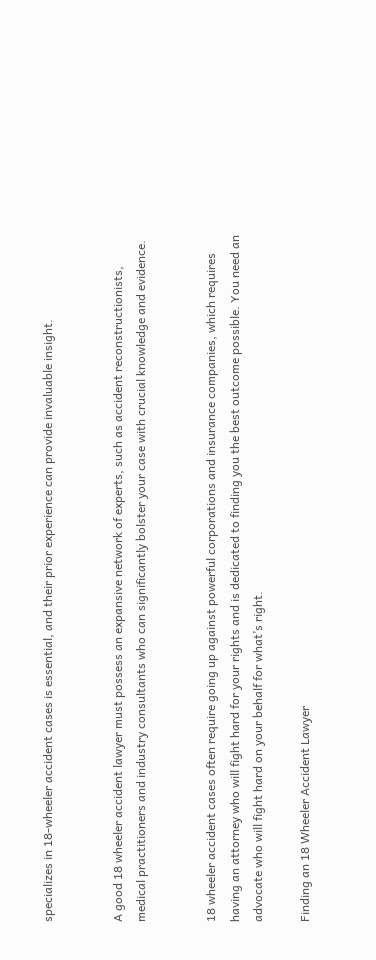specializes in 18-wheeler accident cases is essential, and their prior experience can provide invaluable insight.


A good 18 wheeler accident lawyer must possess an expansive network of experts, such as accident reconstructionists, medical practitioners and industry consultants who can significantly bolster your case with crucial knowledge and evidence.


18 wheeler accident cases often require going up against powerful corporations and insurance companies, which requires having an attorney who will fight hard for your rights and is dedicated to finding you the best outcome possible. You need an advocate who will fight hard on your behalf for what’s right.

Finding an 18 Wheeler Accident Lawyer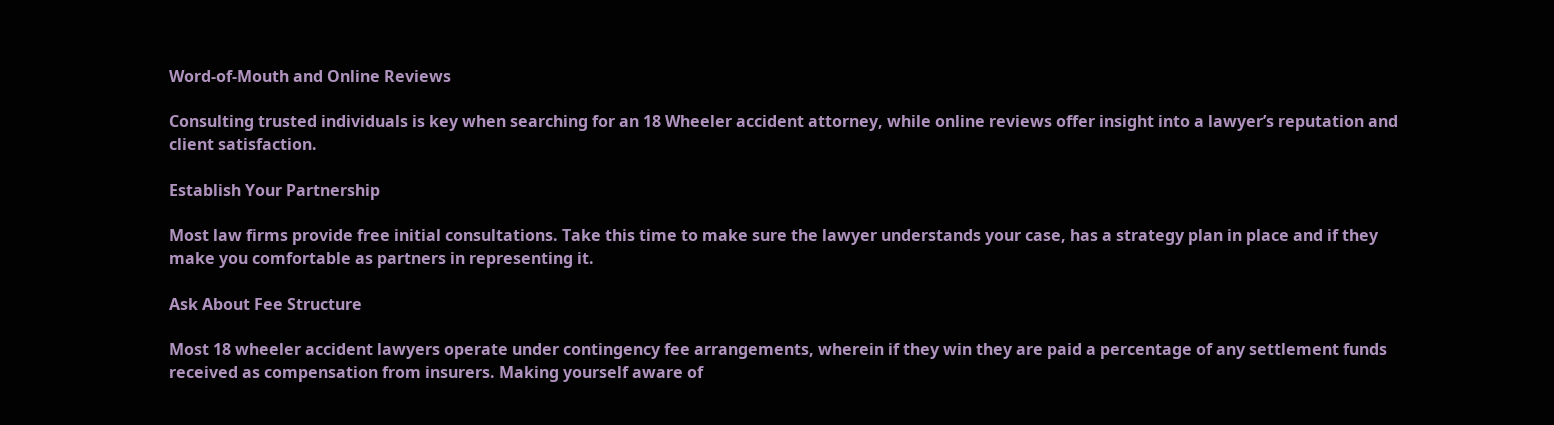Word-of-Mouth and Online Reviews

Consulting trusted individuals is key when searching for an 18 Wheeler accident attorney, while online reviews offer insight into a lawyer’s reputation and client satisfaction.

Establish Your Partnership

Most law firms provide free initial consultations. Take this time to make sure the lawyer understands your case, has a strategy plan in place and if they make you comfortable as partners in representing it.

Ask About Fee Structure

Most 18 wheeler accident lawyers operate under contingency fee arrangements, wherein if they win they are paid a percentage of any settlement funds received as compensation from insurers. Making yourself aware of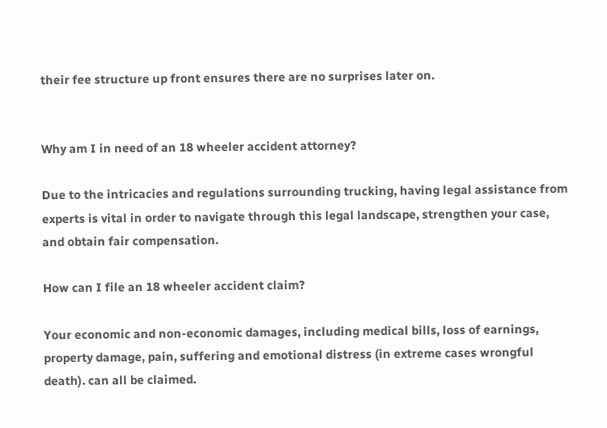their fee structure up front ensures there are no surprises later on.


Why am I in need of an 18 wheeler accident attorney?

Due to the intricacies and regulations surrounding trucking, having legal assistance from experts is vital in order to navigate through this legal landscape, strengthen your case, and obtain fair compensation.

How can I file an 18 wheeler accident claim?

Your economic and non-economic damages, including medical bills, loss of earnings, property damage, pain, suffering and emotional distress (in extreme cases wrongful death). can all be claimed.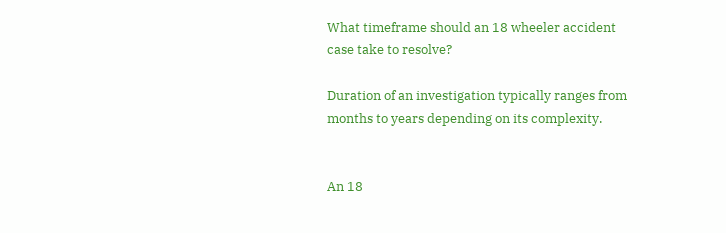What timeframe should an 18 wheeler accident case take to resolve?

Duration of an investigation typically ranges from months to years depending on its complexity.


An 18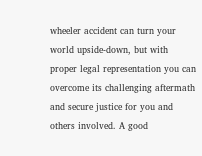wheeler accident can turn your world upside-down, but with proper legal representation you can overcome its challenging aftermath and secure justice for you and others involved. A good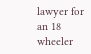lawyer for an 18 wheeler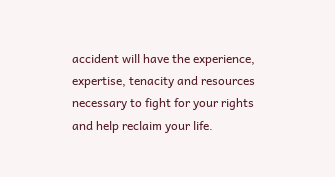accident will have the experience, expertise, tenacity and resources necessary to fight for your rights and help reclaim your life.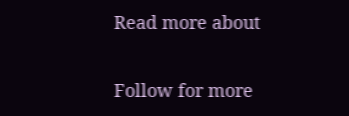Read more about

Follow for more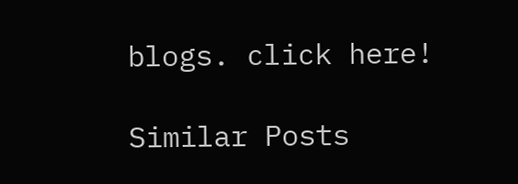blogs. click here!

Similar Posts